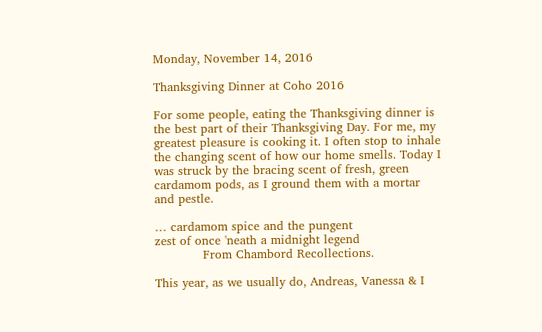Monday, November 14, 2016

Thanksgiving Dinner at Coho 2016

For some people, eating the Thanksgiving dinner is the best part of their Thanksgiving Day. For me, my greatest pleasure is cooking it. I often stop to inhale the changing scent of how our home smells. Today I was struck by the bracing scent of fresh, green cardamom pods, as I ground them with a mortar and pestle.

… cardamom spice and the pungent
zest of once 'neath a midnight legend
            From Chambord Recollections.

This year, as we usually do, Andreas, Vanessa & I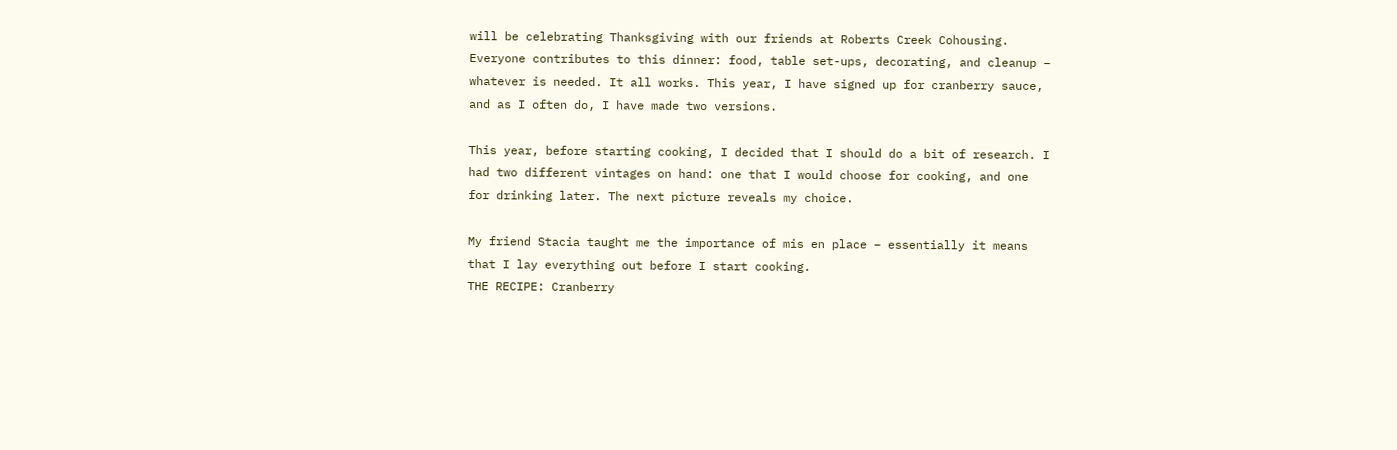will be celebrating Thanksgiving with our friends at Roberts Creek Cohousing. Everyone contributes to this dinner: food, table set-ups, decorating, and cleanup – whatever is needed. It all works. This year, I have signed up for cranberry sauce, and as I often do, I have made two versions.

This year, before starting cooking, I decided that I should do a bit of research. I had two different vintages on hand: one that I would choose for cooking, and one for drinking later. The next picture reveals my choice.

My friend Stacia taught me the importance of mis en place – essentially it means that I lay everything out before I start cooking.
THE RECIPE: Cranberry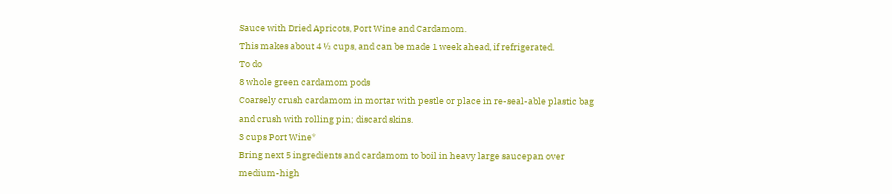Sauce with Dried Apricots, Port Wine and Cardamom.
This makes about 4 ½ cups, and can be made 1 week ahead, if refrigerated.
To do
8 whole green cardamom pods
Coarsely crush cardamom in mortar with pestle or place in re-seal-able plastic bag and crush with rolling pin; discard skins.
3 cups Port Wine*
Bring next 5 ingredients and cardamom to boil in heavy large saucepan over medium-high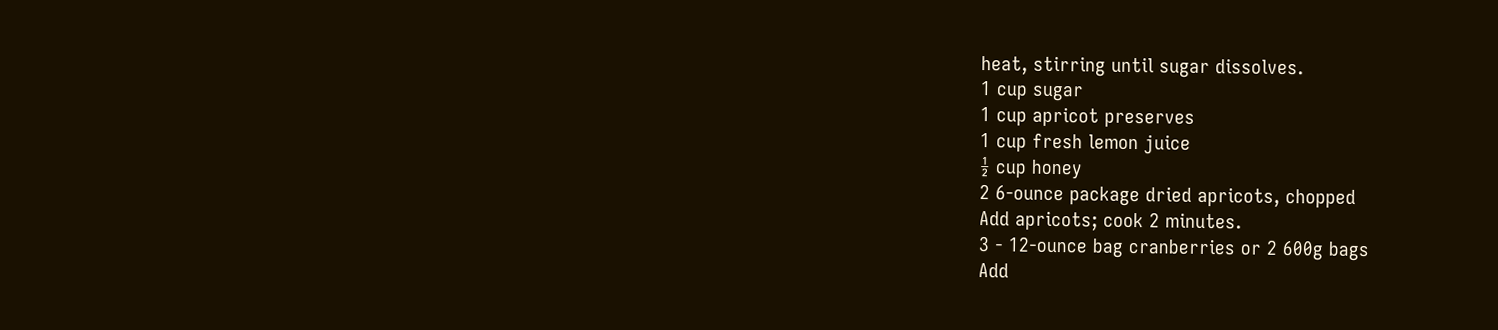heat, stirring until sugar dissolves.
1 cup sugar
1 cup apricot preserves
1 cup fresh lemon juice
½ cup honey
2 6-ounce package dried apricots, chopped
Add apricots; cook 2 minutes.
3 - 12-ounce bag cranberries or 2 600g bags
Add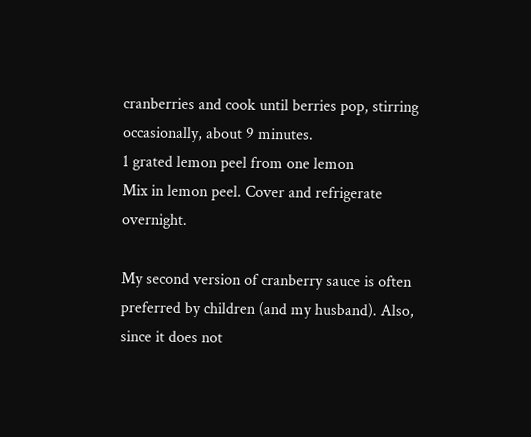cranberries and cook until berries pop, stirring occasionally, about 9 minutes.
1 grated lemon peel from one lemon
Mix in lemon peel. Cover and refrigerate overnight.

My second version of cranberry sauce is often preferred by children (and my husband). Also, since it does not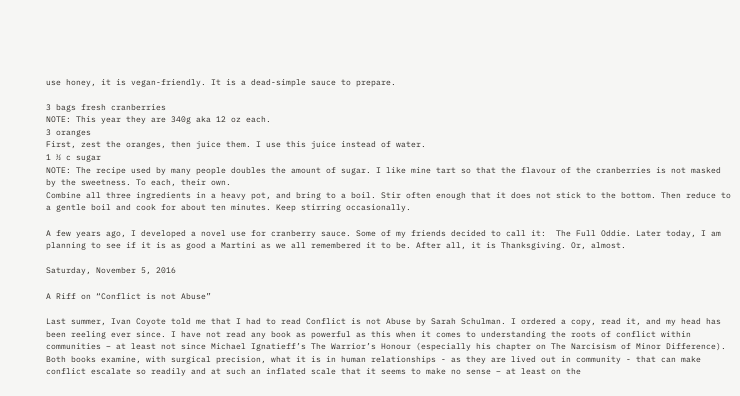use honey, it is vegan-friendly. It is a dead-simple sauce to prepare.

3 bags fresh cranberries
NOTE: This year they are 340g aka 12 oz each.
3 oranges
First, zest the oranges, then juice them. I use this juice instead of water.
1 ½ c sugar
NOTE: The recipe used by many people doubles the amount of sugar. I like mine tart so that the flavour of the cranberries is not masked by the sweetness. To each, their own.
Combine all three ingredients in a heavy pot, and bring to a boil. Stir often enough that it does not stick to the bottom. Then reduce to a gentle boil and cook for about ten minutes. Keep stirring occasionally.

A few years ago, I developed a novel use for cranberry sauce. Some of my friends decided to call it:  The Full Oddie. Later today, I am planning to see if it is as good a Martini as we all remembered it to be. After all, it is Thanksgiving. Or, almost.

Saturday, November 5, 2016

A Riff on “Conflict is not Abuse”

Last summer, Ivan Coyote told me that I had to read Conflict is not Abuse by Sarah Schulman. I ordered a copy, read it, and my head has been reeling ever since. I have not read any book as powerful as this when it comes to understanding the roots of conflict within communities – at least not since Michael Ignatieff’s The Warrior’s Honour (especially his chapter on The Narcisism of Minor Difference). Both books examine, with surgical precision, what it is in human relationships - as they are lived out in community - that can make conflict escalate so readily and at such an inflated scale that it seems to make no sense – at least on the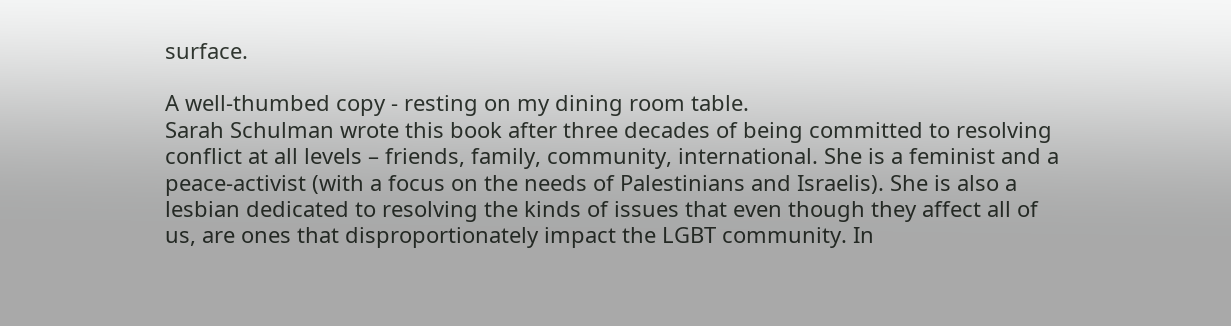surface.

A well-thumbed copy - resting on my dining room table.
Sarah Schulman wrote this book after three decades of being committed to resolving conflict at all levels – friends, family, community, international. She is a feminist and a peace-activist (with a focus on the needs of Palestinians and Israelis). She is also a lesbian dedicated to resolving the kinds of issues that even though they affect all of us, are ones that disproportionately impact the LGBT community. In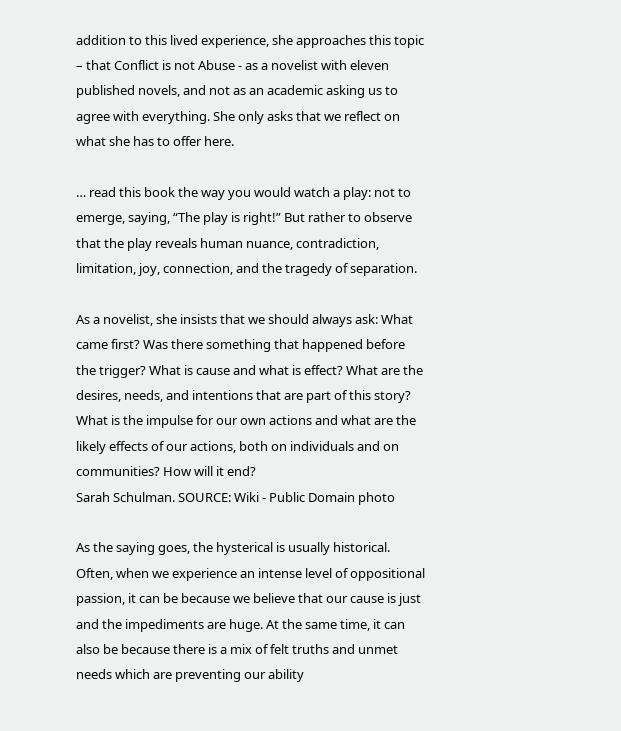addition to this lived experience, she approaches this topic – that Conflict is not Abuse - as a novelist with eleven published novels, and not as an academic asking us to agree with everything. She only asks that we reflect on what she has to offer here.

… read this book the way you would watch a play: not to emerge, saying, “The play is right!” But rather to observe that the play reveals human nuance, contradiction, limitation, joy, connection, and the tragedy of separation.

As a novelist, she insists that we should always ask: What came first? Was there something that happened before the trigger? What is cause and what is effect? What are the desires, needs, and intentions that are part of this story? What is the impulse for our own actions and what are the likely effects of our actions, both on individuals and on communities? How will it end?
Sarah Schulman. SOURCE: Wiki - Public Domain photo

As the saying goes, the hysterical is usually historical. Often, when we experience an intense level of oppositional passion, it can be because we believe that our cause is just and the impediments are huge. At the same time, it can also be because there is a mix of felt truths and unmet needs which are preventing our ability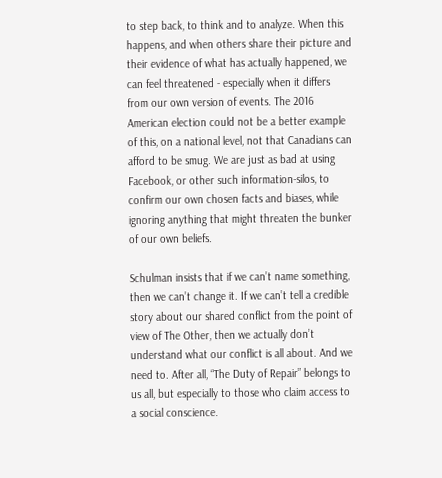to step back, to think and to analyze. When this happens, and when others share their picture and their evidence of what has actually happened, we can feel threatened - especially when it differs from our own version of events. The 2016 American election could not be a better example of this, on a national level, not that Canadians can afford to be smug. We are just as bad at using Facebook, or other such information-silos, to confirm our own chosen facts and biases, while ignoring anything that might threaten the bunker of our own beliefs.

Schulman insists that if we can’t name something, then we can’t change it. If we can’t tell a credible story about our shared conflict from the point of view of The Other, then we actually don’t understand what our conflict is all about. And we need to. After all, “The Duty of Repair” belongs to us all, but especially to those who claim access to a social conscience.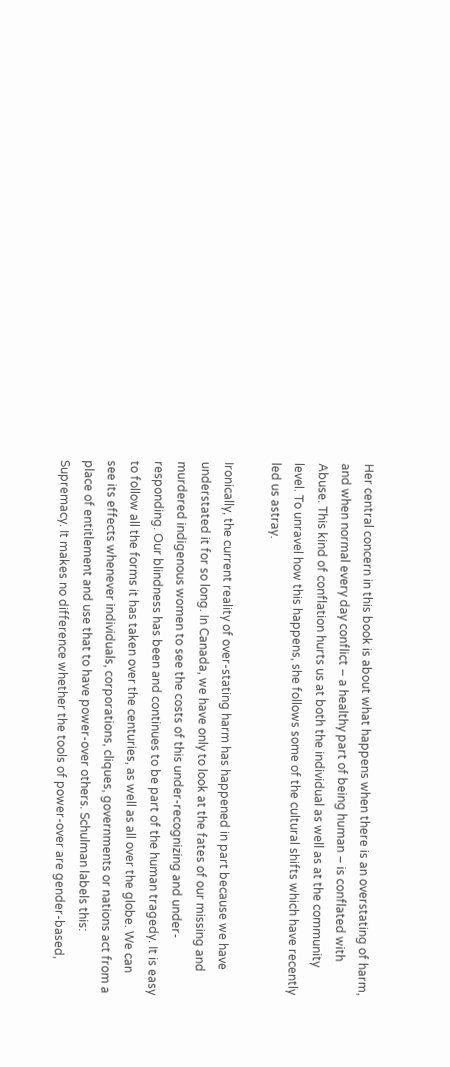Her central concern in this book is about what happens when there is an overstating of harm, and when normal every day conflict – a healthy part of being human – is conflated with Abuse. This kind of conflation hurts us at both the individual as well as at the community level. To unravel how this happens, she follows some of the cultural shifts which have recently led us astray.

Ironically, the current reality of over-stating harm has happened in part because we have understated it for so long. In Canada, we have only to look at the fates of our missing and murdered indigenous women to see the costs of this under-recognizing and under-responding. Our blindness has been and continues to be part of the human tragedy. It is easy to follow all the forms it has taken over the centuries, as well as all over the globe. We can see its effects whenever individuals, corporations, cliques, governments or nations act from a place of entitlement and use that to have power-over others. Schulman labels this: Supremacy. It makes no difference whether the tools of power-over are gender-based,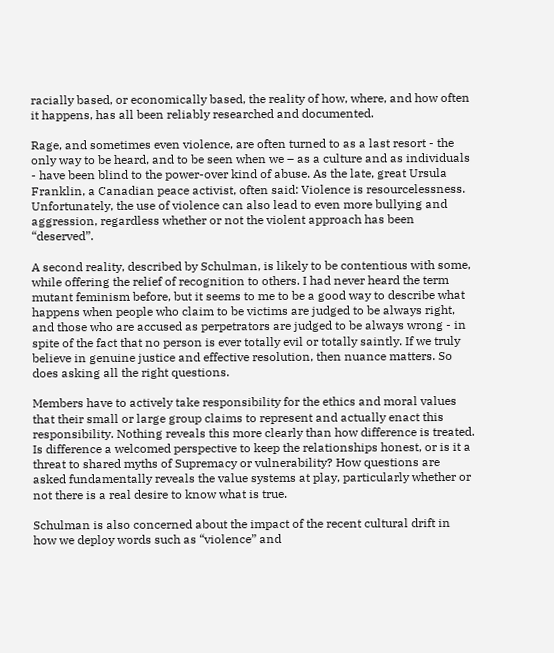racially based, or economically based, the reality of how, where, and how often it happens, has all been reliably researched and documented.

Rage, and sometimes even violence, are often turned to as a last resort - the only way to be heard, and to be seen when we – as a culture and as individuals - have been blind to the power-over kind of abuse. As the late, great Ursula Franklin, a Canadian peace activist, often said: Violence is resourcelessness. Unfortunately, the use of violence can also lead to even more bullying and aggression, regardless whether or not the violent approach has been “deserved”.

A second reality, described by Schulman, is likely to be contentious with some, while offering the relief of recognition to others. I had never heard the term mutant feminism before, but it seems to me to be a good way to describe what happens when people who claim to be victims are judged to be always right, and those who are accused as perpetrators are judged to be always wrong - in spite of the fact that no person is ever totally evil or totally saintly. If we truly believe in genuine justice and effective resolution, then nuance matters. So does asking all the right questions.

Members have to actively take responsibility for the ethics and moral values that their small or large group claims to represent and actually enact this responsibility. Nothing reveals this more clearly than how difference is treated. Is difference a welcomed perspective to keep the relationships honest, or is it a threat to shared myths of Supremacy or vulnerability? How questions are asked fundamentally reveals the value systems at play, particularly whether or not there is a real desire to know what is true.

Schulman is also concerned about the impact of the recent cultural drift in how we deploy words such as “violence” and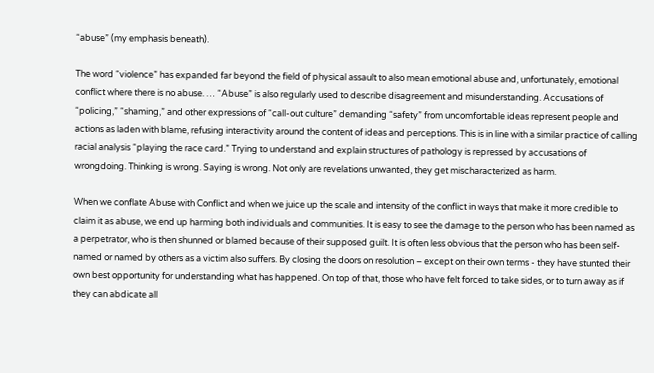“abuse” (my emphasis beneath).

The word “violence” has expanded far beyond the field of physical assault to also mean emotional abuse and, unfortunately, emotional conflict where there is no abuse. … “Abuse” is also regularly used to describe disagreement and misunderstanding. Accusations of “policing,” “shaming,” and other expressions of “call-out culture” demanding “safety” from uncomfortable ideas represent people and actions as laden with blame, refusing interactivity around the content of ideas and perceptions. This is in line with a similar practice of calling racial analysis “playing the race card.” Trying to understand and explain structures of pathology is repressed by accusations of wrongdoing. Thinking is wrong. Saying is wrong. Not only are revelations unwanted, they get mischaracterized as harm.

When we conflate Abuse with Conflict and when we juice up the scale and intensity of the conflict in ways that make it more credible to claim it as abuse, we end up harming both individuals and communities. It is easy to see the damage to the person who has been named as a perpetrator, who is then shunned or blamed because of their supposed guilt. It is often less obvious that the person who has been self-named or named by others as a victim also suffers. By closing the doors on resolution – except on their own terms - they have stunted their own best opportunity for understanding what has happened. On top of that, those who have felt forced to take sides, or to turn away as if they can abdicate all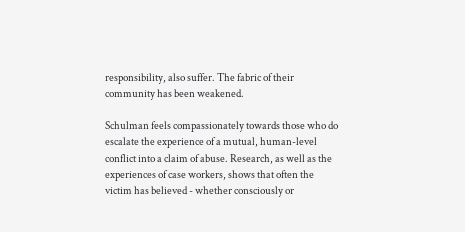responsibility, also suffer. The fabric of their community has been weakened.

Schulman feels compassionately towards those who do escalate the experience of a mutual, human-level conflict into a claim of abuse. Research, as well as the experiences of case workers, shows that often the victim has believed - whether consciously or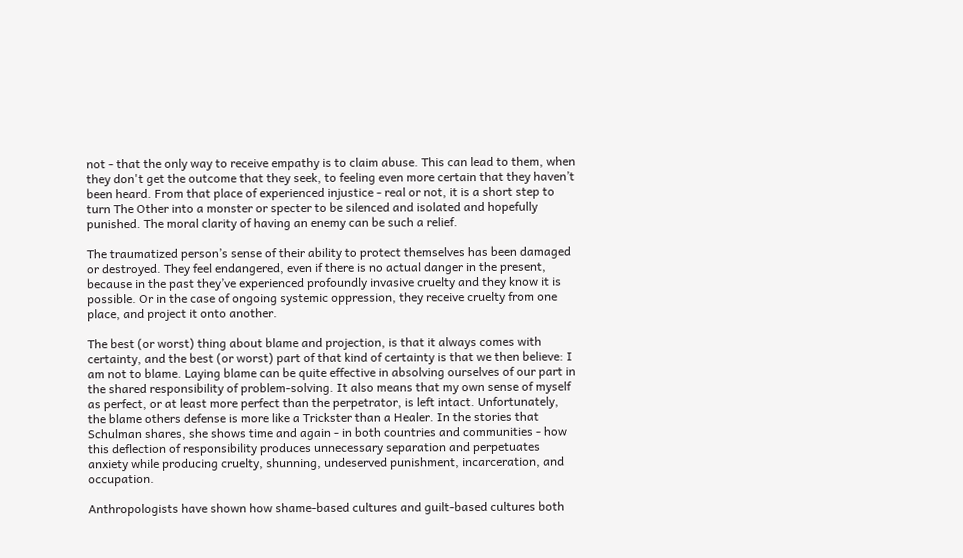not - that the only way to receive empathy is to claim abuse. This can lead to them, when they don't get the outcome that they seek, to feeling even more certain that they haven’t been heard. From that place of experienced injustice - real or not, it is a short step to turn The Other into a monster or specter to be silenced and isolated and hopefully punished. The moral clarity of having an enemy can be such a relief.

The traumatized person’s sense of their ability to protect themselves has been damaged or destroyed. They feel endangered, even if there is no actual danger in the present, because in the past they’ve experienced profoundly invasive cruelty and they know it is possible. Or in the case of ongoing systemic oppression, they receive cruelty from one place, and project it onto another.

The best (or worst) thing about blame and projection, is that it always comes with certainty, and the best (or worst) part of that kind of certainty is that we then believe: I am not to blame. Laying blame can be quite effective in absolving ourselves of our part in the shared responsibility of problem-solving. It also means that my own sense of myself as perfect, or at least more perfect than the perpetrator, is left intact. Unfortunately, the blame others defense is more like a Trickster than a Healer. In the stories that Schulman shares, she shows time and again - in both countries and communities - how this deflection of responsibility produces unnecessary separation and perpetuates anxiety while producing cruelty, shunning, undeserved punishment, incarceration, and occupation.

Anthropologists have shown how shame-based cultures and guilt-based cultures both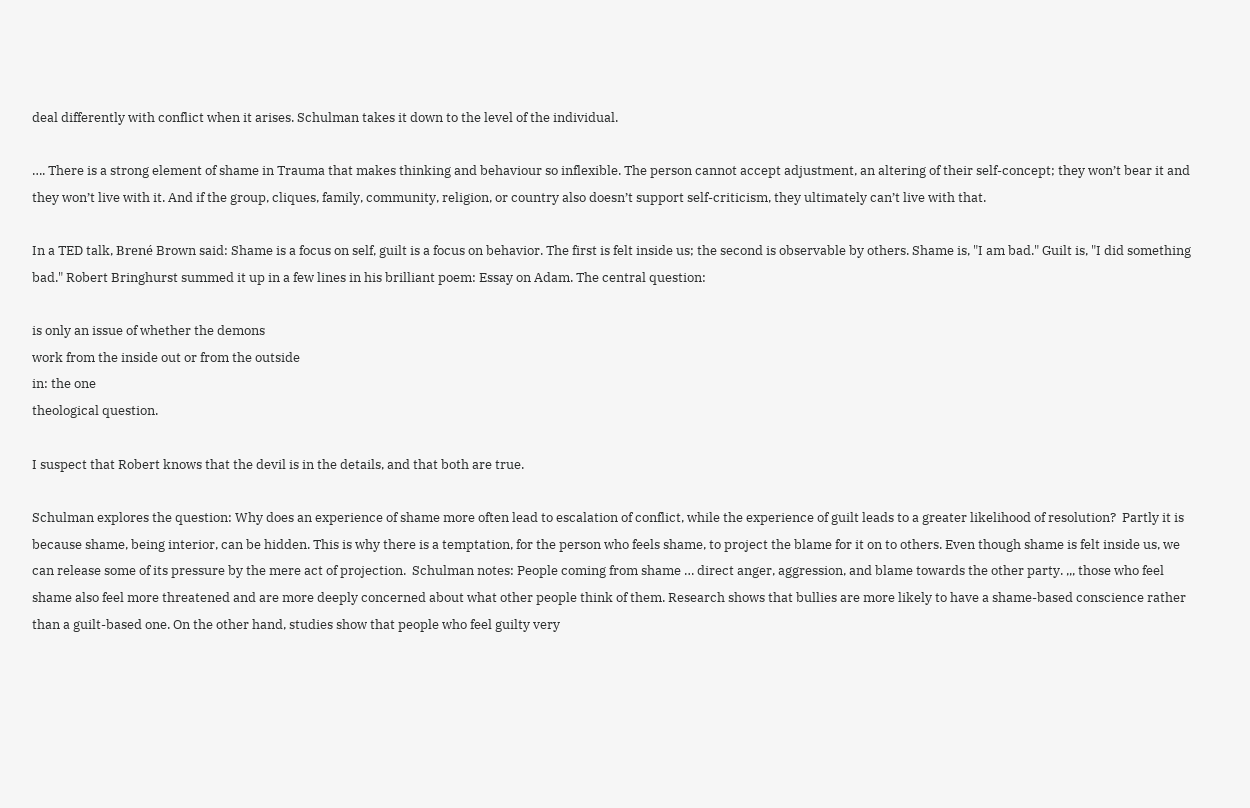deal differently with conflict when it arises. Schulman takes it down to the level of the individual.

…. There is a strong element of shame in Trauma that makes thinking and behaviour so inflexible. The person cannot accept adjustment, an altering of their self-concept; they won’t bear it and they won’t live with it. And if the group, cliques, family, community, religion, or country also doesn’t support self-criticism, they ultimately can’t live with that.

In a TED talk, Brené Brown said: Shame is a focus on self, guilt is a focus on behavior. The first is felt inside us; the second is observable by others. Shame is, "I am bad." Guilt is, "I did something bad." Robert Bringhurst summed it up in a few lines in his brilliant poem: Essay on Adam. The central question:

is only an issue of whether the demons
work from the inside out or from the outside
in: the one
theological question.

I suspect that Robert knows that the devil is in the details, and that both are true.

Schulman explores the question: Why does an experience of shame more often lead to escalation of conflict, while the experience of guilt leads to a greater likelihood of resolution?  Partly it is because shame, being interior, can be hidden. This is why there is a temptation, for the person who feels shame, to project the blame for it on to others. Even though shame is felt inside us, we can release some of its pressure by the mere act of projection.  Schulman notes: People coming from shame … direct anger, aggression, and blame towards the other party. ,,, those who feel shame also feel more threatened and are more deeply concerned about what other people think of them. Research shows that bullies are more likely to have a shame-based conscience rather than a guilt-based one. On the other hand, studies show that people who feel guilty very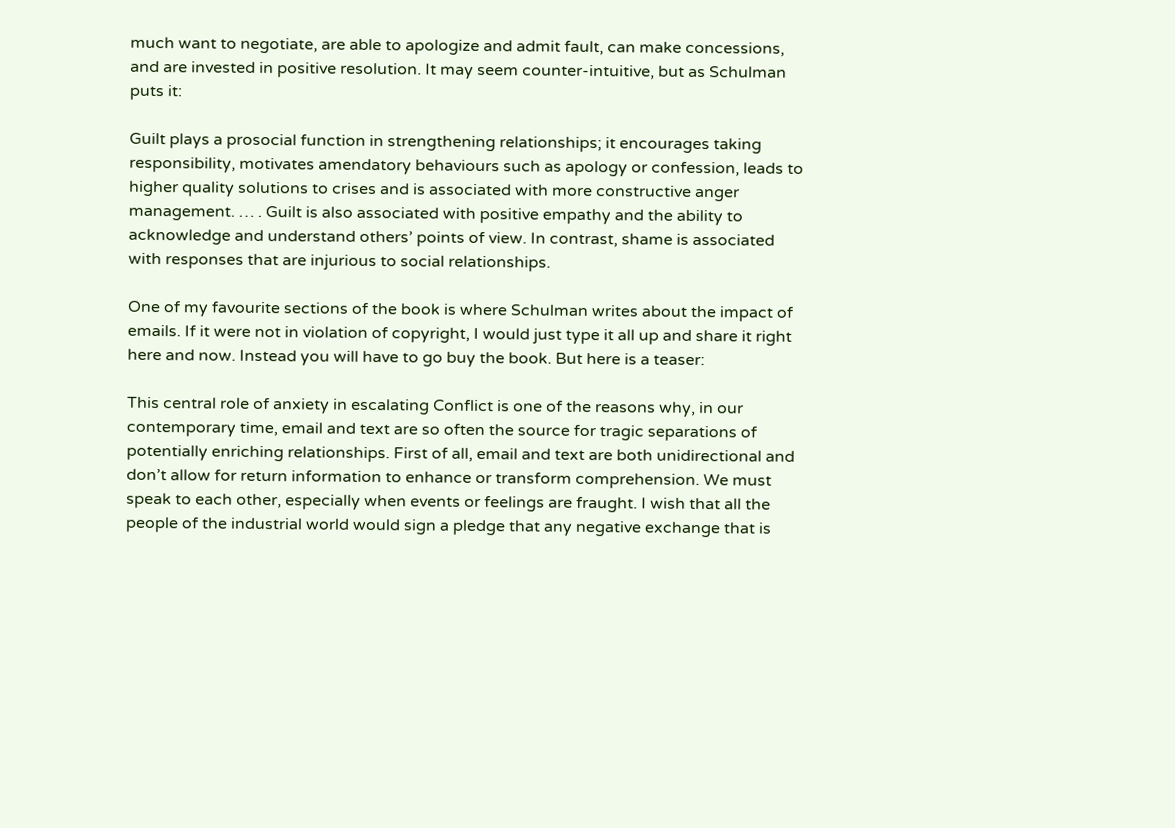much want to negotiate, are able to apologize and admit fault, can make concessions, and are invested in positive resolution. It may seem counter-intuitive, but as Schulman puts it:

Guilt plays a prosocial function in strengthening relationships; it encourages taking responsibility, motivates amendatory behaviours such as apology or confession, leads to higher quality solutions to crises and is associated with more constructive anger management. … . Guilt is also associated with positive empathy and the ability to acknowledge and understand others’ points of view. In contrast, shame is associated with responses that are injurious to social relationships.

One of my favourite sections of the book is where Schulman writes about the impact of emails. If it were not in violation of copyright, I would just type it all up and share it right here and now. Instead you will have to go buy the book. But here is a teaser:

This central role of anxiety in escalating Conflict is one of the reasons why, in our contemporary time, email and text are so often the source for tragic separations of potentially enriching relationships. First of all, email and text are both unidirectional and don’t allow for return information to enhance or transform comprehension. We must speak to each other, especially when events or feelings are fraught. I wish that all the people of the industrial world would sign a pledge that any negative exchange that is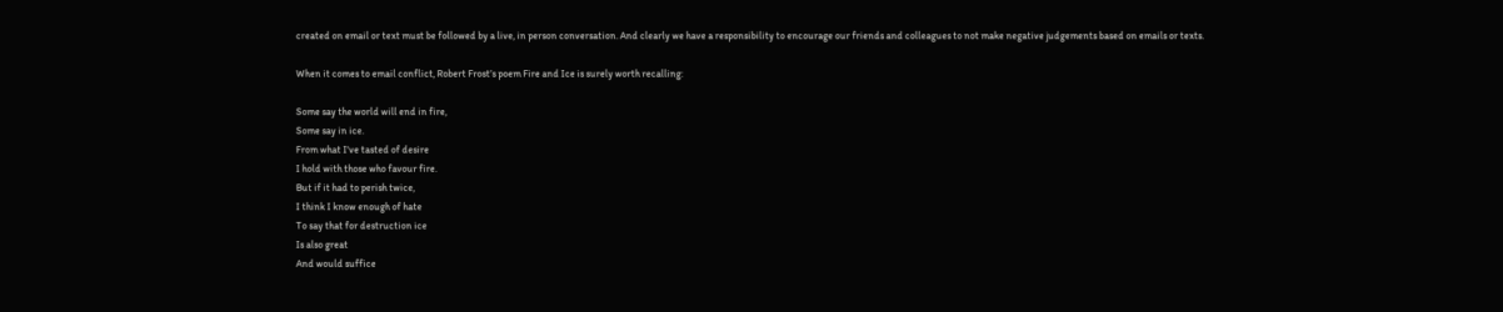created on email or text must be followed by a live, in person conversation. And clearly we have a responsibility to encourage our friends and colleagues to not make negative judgements based on emails or texts.

When it comes to email conflict, Robert Frost’s poem Fire and Ice is surely worth recalling:

Some say the world will end in fire,
Some say in ice.
From what I've tasted of desire
I hold with those who favour fire.
But if it had to perish twice,
I think I know enough of hate
To say that for destruction ice
Is also great
And would suffice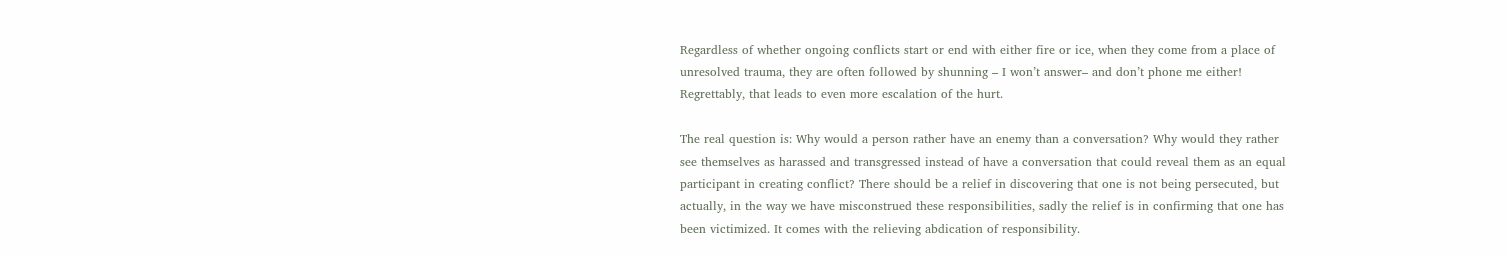Regardless of whether ongoing conflicts start or end with either fire or ice, when they come from a place of unresolved trauma, they are often followed by shunning – I won’t answer– and don’t phone me either! Regrettably, that leads to even more escalation of the hurt.

The real question is: Why would a person rather have an enemy than a conversation? Why would they rather see themselves as harassed and transgressed instead of have a conversation that could reveal them as an equal participant in creating conflict? There should be a relief in discovering that one is not being persecuted, but actually, in the way we have misconstrued these responsibilities, sadly the relief is in confirming that one has been victimized. It comes with the relieving abdication of responsibility.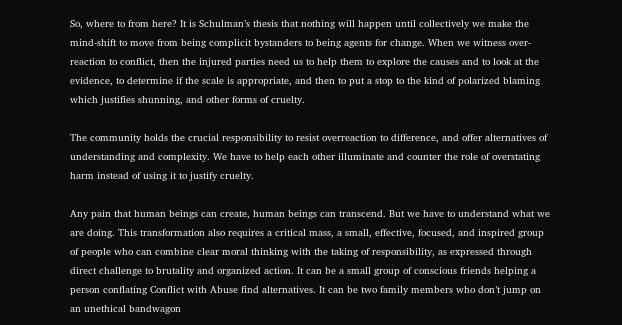So, where to from here? It is Schulman’s thesis that nothing will happen until collectively we make the mind-shift to move from being complicit bystanders to being agents for change. When we witness over-reaction to conflict, then the injured parties need us to help them to explore the causes and to look at the evidence, to determine if the scale is appropriate, and then to put a stop to the kind of polarized blaming which justifies shunning, and other forms of cruelty.

The community holds the crucial responsibility to resist overreaction to difference, and offer alternatives of understanding and complexity. We have to help each other illuminate and counter the role of overstating harm instead of using it to justify cruelty.

Any pain that human beings can create, human beings can transcend. But we have to understand what we are doing. This transformation also requires a critical mass, a small, effective, focused, and inspired group of people who can combine clear moral thinking with the taking of responsibility, as expressed through direct challenge to brutality and organized action. It can be a small group of conscious friends helping a person conflating Conflict with Abuse find alternatives. It can be two family members who don’t jump on an unethical bandwagon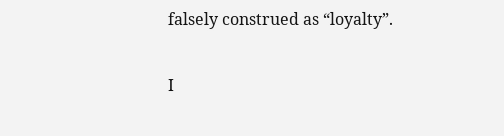falsely construed as “loyalty”.

I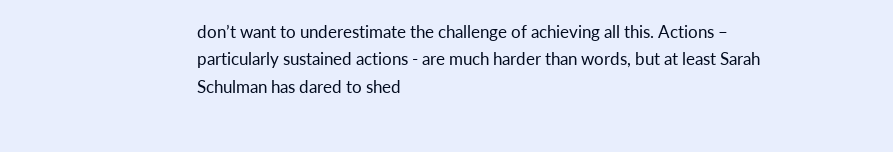don’t want to underestimate the challenge of achieving all this. Actions – particularly sustained actions - are much harder than words, but at least Sarah Schulman has dared to shed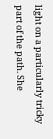light on a particularly tricky part of the path. She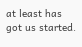at least has got us started.